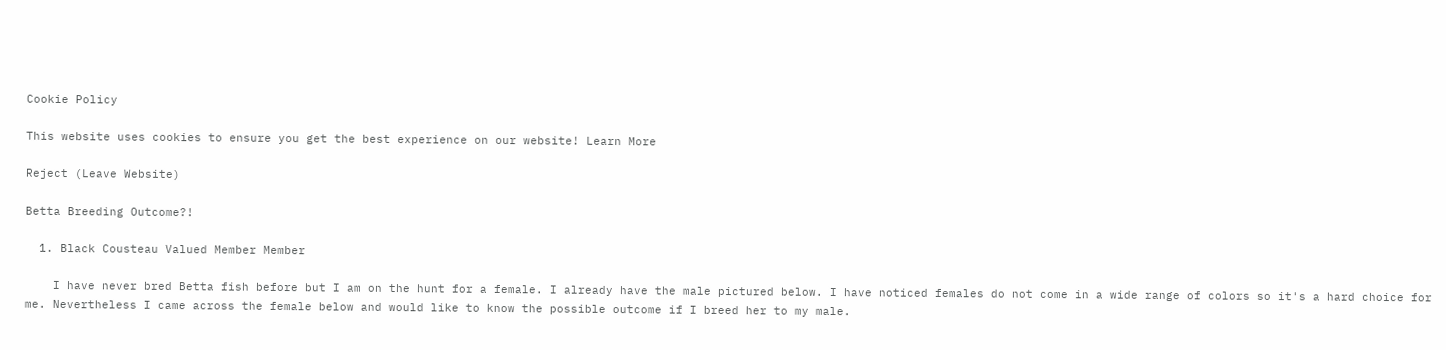Cookie Policy

This website uses cookies to ensure you get the best experience on our website! Learn More

Reject (Leave Website)

Betta Breeding Outcome?!

  1. Black Cousteau Valued Member Member

    I have never bred Betta fish before but I am on the hunt for a female. I already have the male pictured below. I have noticed females do not come in a wide range of colors so it's a hard choice for me. Nevertheless I came across the female below and would like to know the possible outcome if I breed her to my male.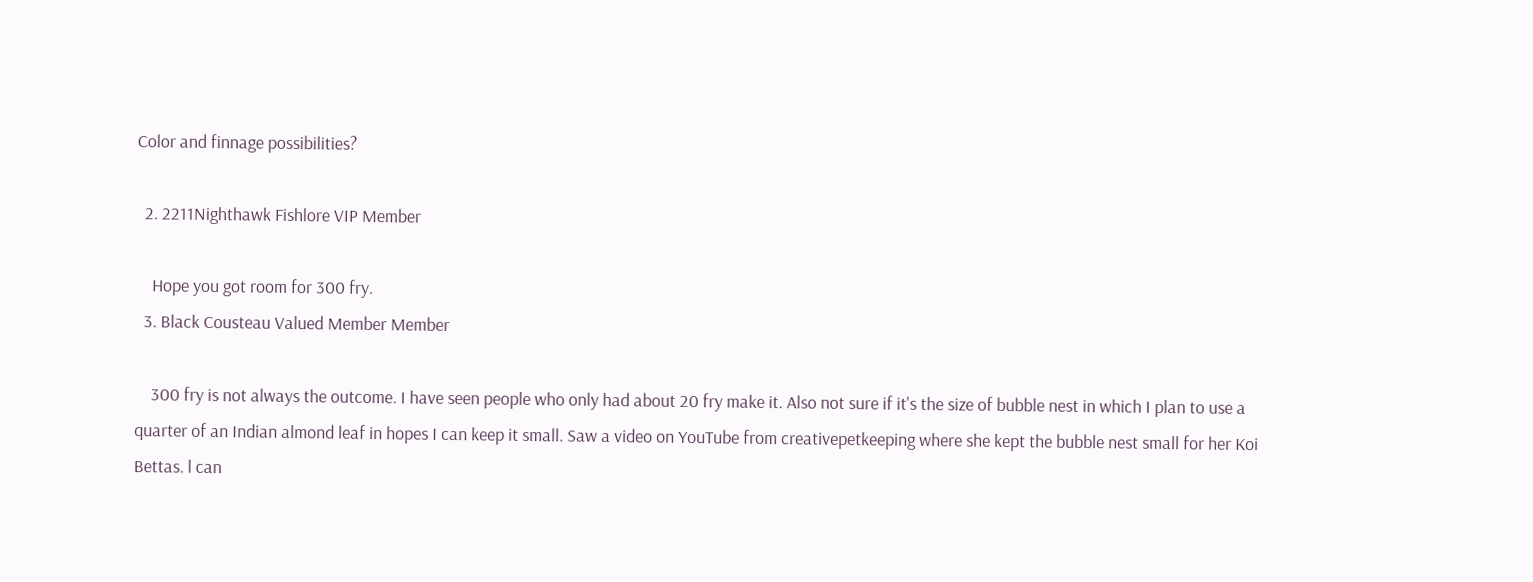Color and finnage possibilities?

  2. 2211Nighthawk Fishlore VIP Member

    Hope you got room for 300 fry.
  3. Black Cousteau Valued Member Member

    300 fry is not always the outcome. I have seen people who only had about 20 fry make it. Also not sure if it's the size of bubble nest in which I plan to use a quarter of an Indian almond leaf in hopes I can keep it small. Saw a video on YouTube from creativepetkeeping where she kept the bubble nest small for her Koi Bettas. l can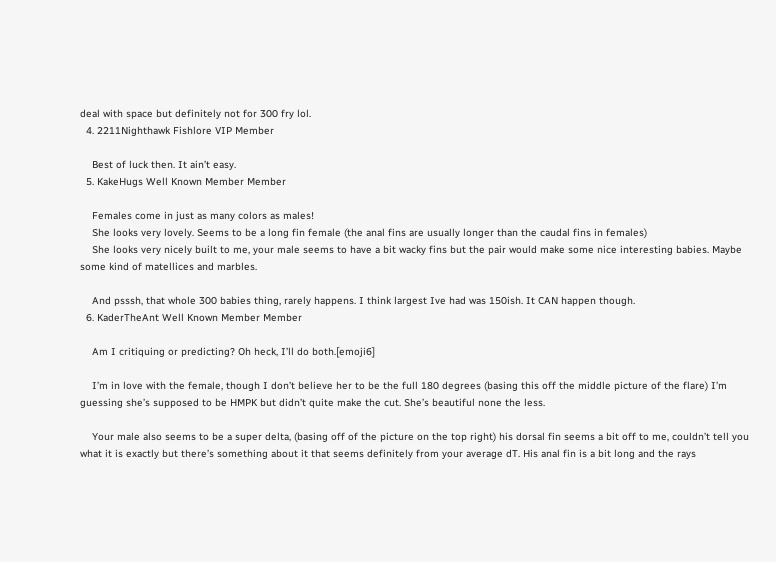deal with space but definitely not for 300 fry lol.
  4. 2211Nighthawk Fishlore VIP Member

    Best of luck then. It ain’t easy.
  5. KakeHugs Well Known Member Member

    Females come in just as many colors as males!
    She looks very lovely. Seems to be a long fin female (the anal fins are usually longer than the caudal fins in females)
    She looks very nicely built to me, your male seems to have a bit wacky fins but the pair would make some nice interesting babies. Maybe some kind of matellices and marbles.

    And psssh, that whole 300 babies thing, rarely happens. I think largest Ive had was 150ish. It CAN happen though.
  6. KaderTheAnt Well Known Member Member

    Am I critiquing or predicting? Oh heck, I’ll do both.[emoji6]

    I’m in love with the female, though I don’t believe her to be the full 180 degrees (basing this off the middle picture of the flare) I’m guessing she’s supposed to be HMPK but didn’t quite make the cut. She’s beautiful none the less.

    Your male also seems to be a super delta, (basing off of the picture on the top right) his dorsal fin seems a bit off to me, couldn’t tell you what it is exactly but there’s something about it that seems definitely from your average dT. His anal fin is a bit long and the rays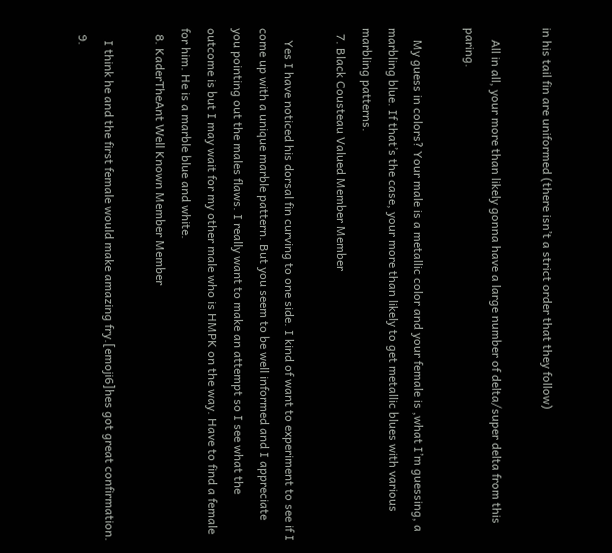in his tail fin are uniformed (there isn’t a strict order that they follow)

    All in all, your more than likely gonna have a large number of delta/super delta from this paring.

    My guess in colors? Your male is a metallic color and your female is ,what I’m guessing, a marbling blue. If that’s the case, your more than likely to get metallic blues with various marbling patterns.
  7. Black Cousteau Valued Member Member

    Yes I have noticed his dorsal fin curving to one side. I kind of want to experiment to see if I come up with a unique marble pattern. But you seem to be well informed and I appreciate you pointing out the males flaws. I really want to make an attempt so I see what the outcome is but I may wait for my other male who is HMPK on the way. Have to find a female for him. He is a marble blue and white.
  8. KaderTheAnt Well Known Member Member

    I think he and the first female would make amazing fry.[emoji6]hes got great confirmation.
  9.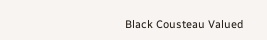Black Cousteau Valued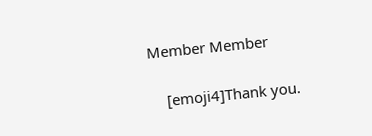Member Member

    [emoji4]Thank you.